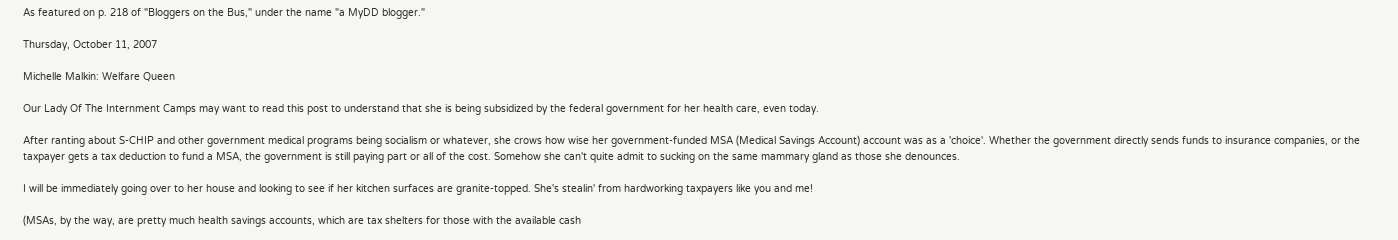As featured on p. 218 of "Bloggers on the Bus," under the name "a MyDD blogger."

Thursday, October 11, 2007

Michelle Malkin: Welfare Queen

Our Lady Of The Internment Camps may want to read this post to understand that she is being subsidized by the federal government for her health care, even today.

After ranting about S-CHIP and other government medical programs being socialism or whatever, she crows how wise her government-funded MSA (Medical Savings Account) account was as a 'choice'. Whether the government directly sends funds to insurance companies, or the taxpayer gets a tax deduction to fund a MSA, the government is still paying part or all of the cost. Somehow she can't quite admit to sucking on the same mammary gland as those she denounces.

I will be immediately going over to her house and looking to see if her kitchen surfaces are granite-topped. She's stealin' from hardworking taxpayers like you and me!

(MSAs, by the way, are pretty much health savings accounts, which are tax shelters for those with the available cash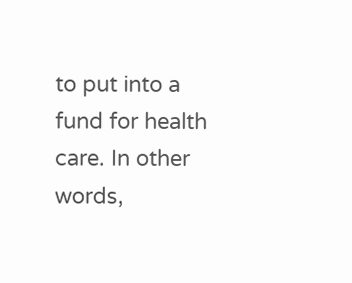to put into a fund for health care. In other words,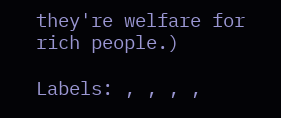they're welfare for rich people.)

Labels: , , , ,